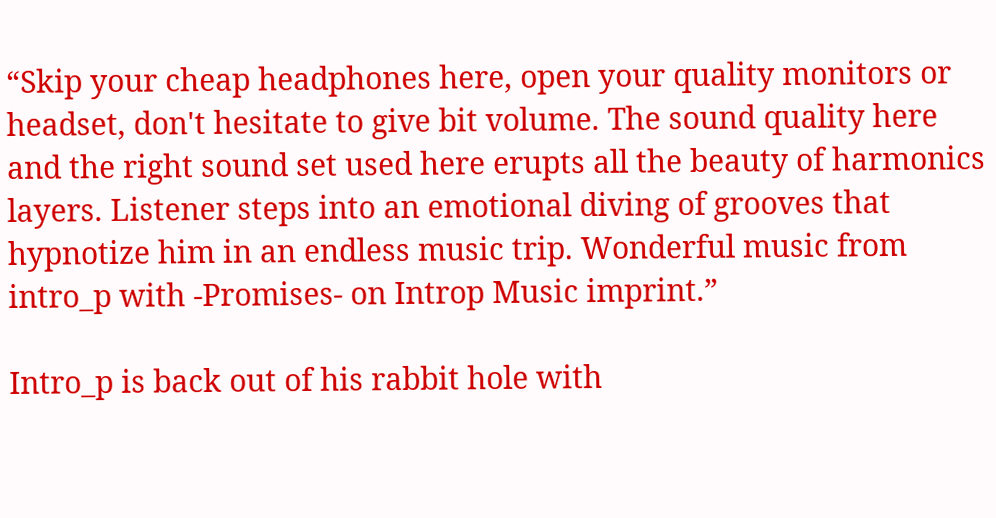“Skip your cheap headphones here, open your quality monitors or headset, don't hesitate to give bit volume. The sound quality here and the right sound set used here erupts all the beauty of harmonics layers. Listener steps into an emotional diving of grooves that hypnotize him in an endless music trip. Wonderful music from intro_p with -Promises- on Introp Music imprint.”

Intro_p is back out of his rabbit hole with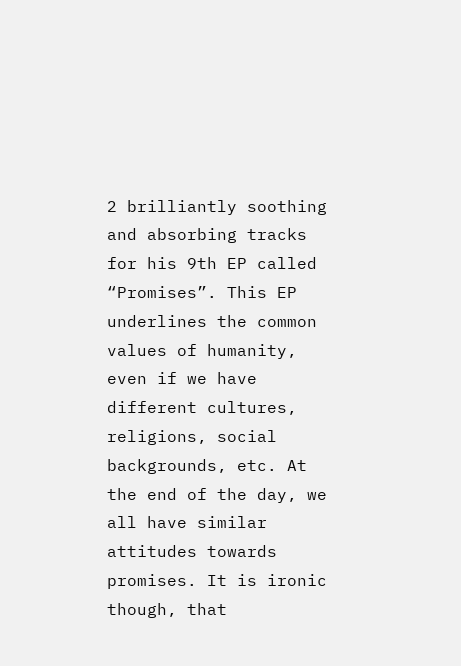2 brilliantly soothing and absorbing tracks for his 9th EP called “Promises”. This EP underlines the common values of humanity, even if we have different cultures, religions, social backgrounds, etc. At the end of the day, we all have similar attitudes towards promises. It is ironic though, that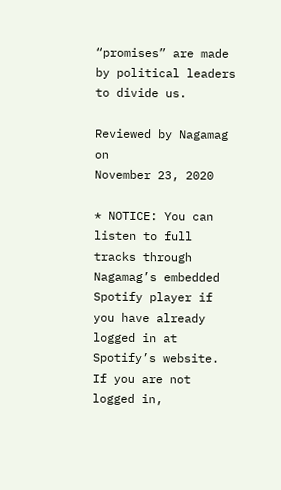“promises” are made by political leaders to divide us.

Reviewed by Nagamag on
November 23, 2020

* NOTICE: You can listen to full tracks through Nagamag’s embedded Spotify player if you have already logged in at Spotify’s website. If you are not logged in,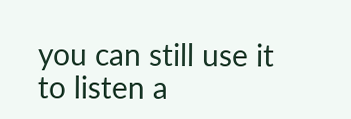you can still use it to listen a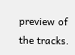preview of the tracks.